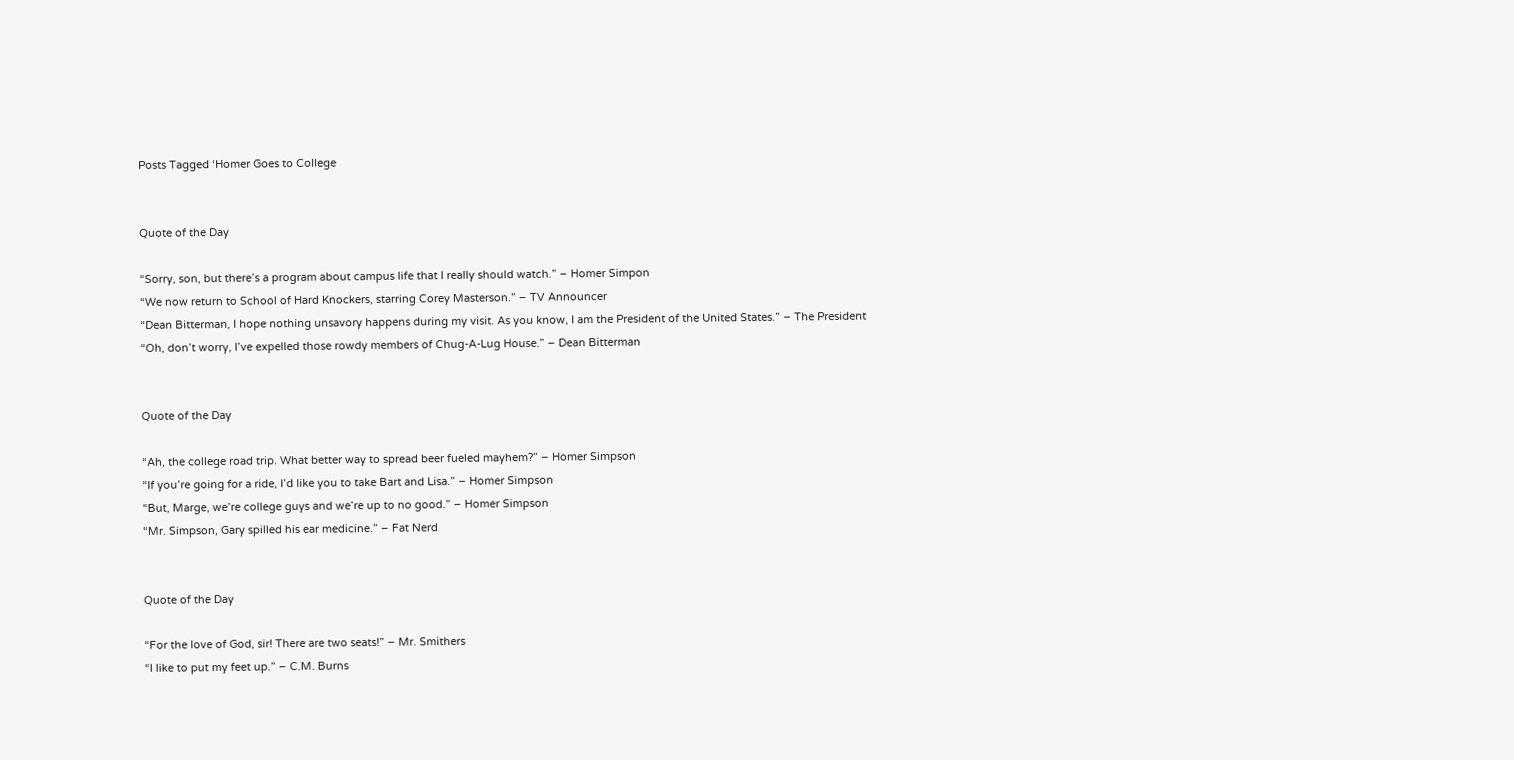Posts Tagged ‘Homer Goes to College


Quote of the Day

“Sorry, son, but there’s a program about campus life that I really should watch.” – Homer Simpon
“We now return to School of Hard Knockers, starring Corey Masterson.” – TV Announcer
“Dean Bitterman, I hope nothing unsavory happens during my visit. As you know, I am the President of the United States.” – The President
“Oh, don’t worry, I’ve expelled those rowdy members of Chug-A-Lug House.” – Dean Bitterman


Quote of the Day

“Ah, the college road trip. What better way to spread beer fueled mayhem?” – Homer Simpson
“If you’re going for a ride, I’d like you to take Bart and Lisa.” – Homer Simpson
“But, Marge, we’re college guys and we’re up to no good.” – Homer Simpson
“Mr. Simpson, Gary spilled his ear medicine.” – Fat Nerd


Quote of the Day

“For the love of God, sir! There are two seats!” – Mr. Smithers
“I like to put my feet up.” – C.M. Burns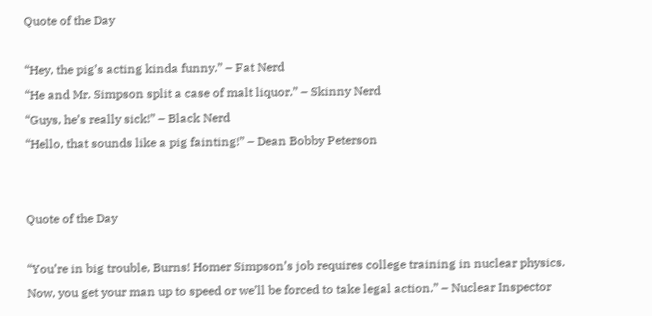Quote of the Day

“Hey, the pig’s acting kinda funny.” – Fat Nerd
“He and Mr. Simpson split a case of malt liquor.” – Skinny Nerd
“Guys, he’s really sick!” – Black Nerd
“Hello, that sounds like a pig fainting!” – Dean Bobby Peterson


Quote of the Day

“You’re in big trouble, Burns! Homer Simpson’s job requires college training in nuclear physics. Now, you get your man up to speed or we’ll be forced to take legal action.” – Nuclear Inspector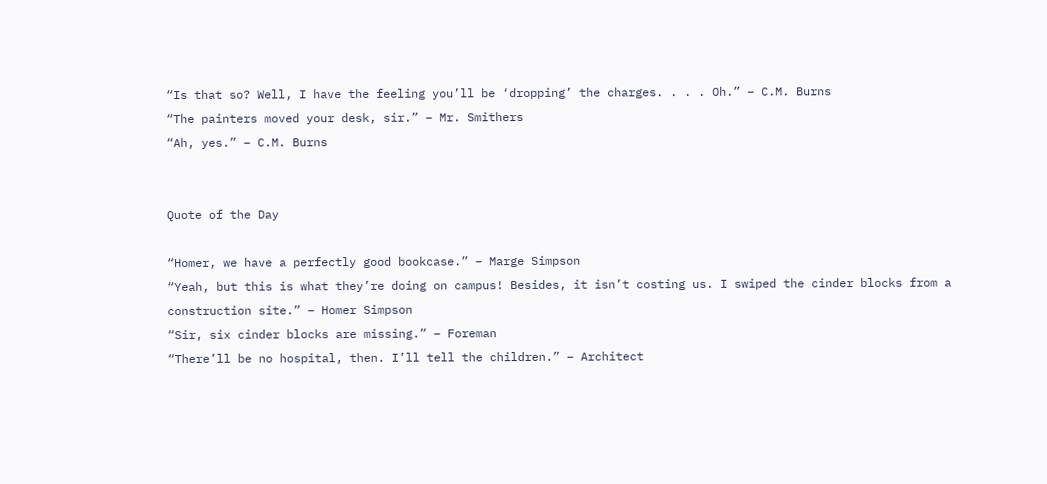“Is that so? Well, I have the feeling you’ll be ‘dropping’ the charges. . . . Oh.” – C.M. Burns
“The painters moved your desk, sir.” – Mr. Smithers
“Ah, yes.” – C.M. Burns


Quote of the Day

“Homer, we have a perfectly good bookcase.” – Marge Simpson
“Yeah, but this is what they’re doing on campus! Besides, it isn’t costing us. I swiped the cinder blocks from a construction site.” – Homer Simpson
“Sir, six cinder blocks are missing.” – Foreman
“There’ll be no hospital, then. I’ll tell the children.” – Architect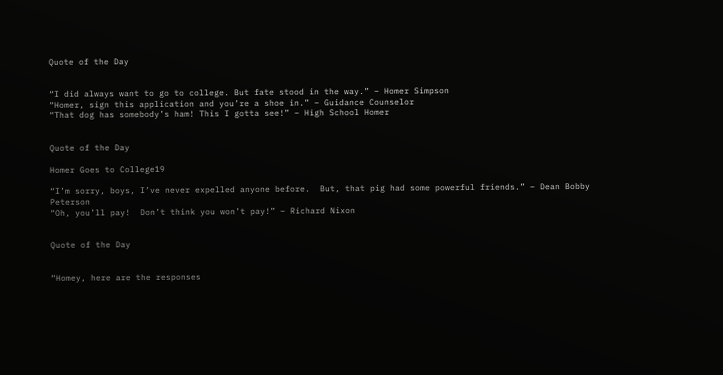Quote of the Day


“I did always want to go to college. But fate stood in the way.” – Homer Simpson
“Homer, sign this application and you’re a shoe in.” – Guidance Counselor
“That dog has somebody’s ham! This I gotta see!” – High School Homer


Quote of the Day

Homer Goes to College19

“I’m sorry, boys, I’ve never expelled anyone before.  But, that pig had some powerful friends.” – Dean Bobby Peterson
“Oh, you’ll pay!  Don’t think you won’t pay!” – Richard Nixon


Quote of the Day


“Homey, here are the responses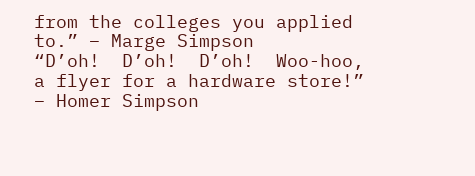from the colleges you applied to.” – Marge Simpson
“D’oh!  D’oh!  D’oh!  Woo-hoo, a flyer for a hardware store!” – Homer Simpson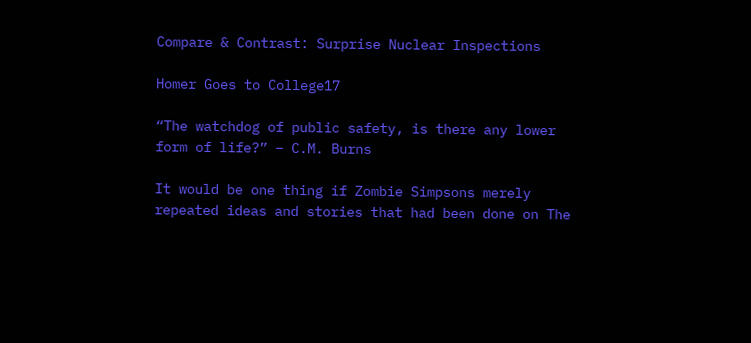Compare & Contrast: Surprise Nuclear Inspections

Homer Goes to College17

“The watchdog of public safety, is there any lower form of life?” – C.M. Burns

It would be one thing if Zombie Simpsons merely repeated ideas and stories that had been done on The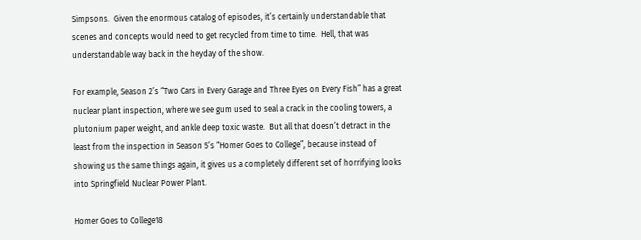Simpsons.  Given the enormous catalog of episodes, it’s certainly understandable that scenes and concepts would need to get recycled from time to time.  Hell, that was understandable way back in the heyday of the show.

For example, Season 2’s “Two Cars in Every Garage and Three Eyes on Every Fish” has a great nuclear plant inspection, where we see gum used to seal a crack in the cooling towers, a plutonium paper weight, and ankle deep toxic waste.  But all that doesn’t detract in the least from the inspection in Season 5’s “Homer Goes to College”, because instead of showing us the same things again, it gives us a completely different set of horrifying looks into Springfield Nuclear Power Plant.

Homer Goes to College18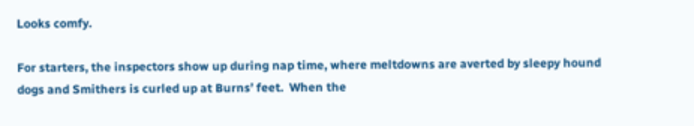Looks comfy.

For starters, the inspectors show up during nap time, where meltdowns are averted by sleepy hound dogs and Smithers is curled up at Burns’ feet.  When the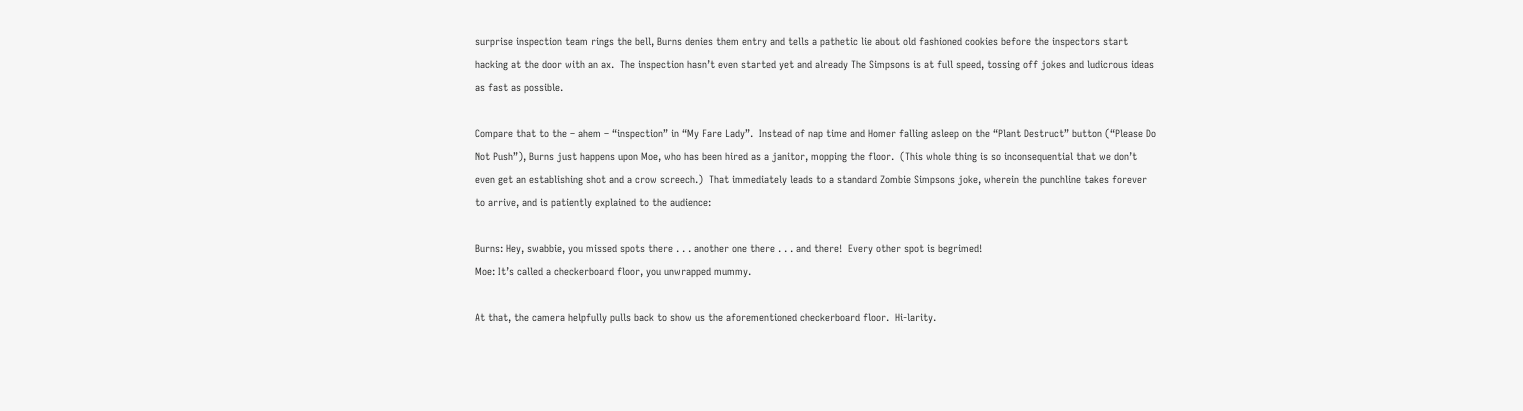surprise inspection team rings the bell, Burns denies them entry and tells a pathetic lie about old fashioned cookies before the inspectors start hacking at the door with an ax.  The inspection hasn’t even started yet and already The Simpsons is at full speed, tossing off jokes and ludicrous ideas as fast as possible.

Compare that to the – ahem – “inspection” in “My Fare Lady”.  Instead of nap time and Homer falling asleep on the “Plant Destruct” button (“Please Do Not Push”), Burns just happens upon Moe, who has been hired as a janitor, mopping the floor.  (This whole thing is so inconsequential that we don’t even get an establishing shot and a crow screech.)  That immediately leads to a standard Zombie Simpsons joke, wherein the punchline takes forever to arrive, and is patiently explained to the audience:

Burns: Hey, swabbie, you missed spots there . . . another one there . . . and there!  Every other spot is begrimed!
Moe: It’s called a checkerboard floor, you unwrapped mummy.

At that, the camera helpfully pulls back to show us the aforementioned checkerboard floor.  Hi-larity.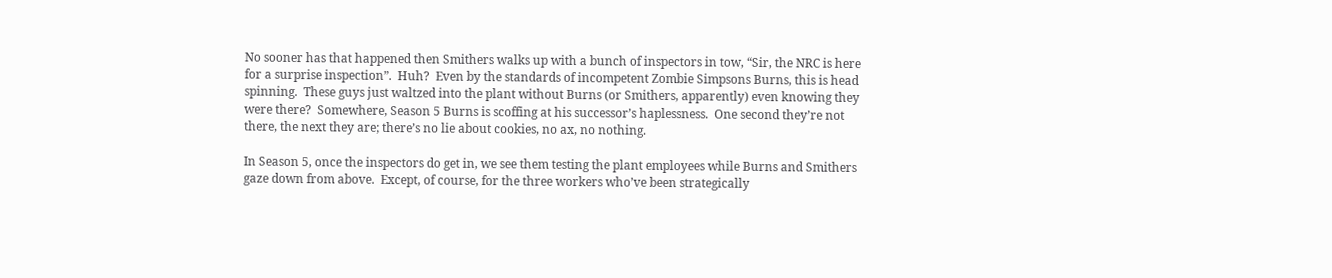No sooner has that happened then Smithers walks up with a bunch of inspectors in tow, “Sir, the NRC is here for a surprise inspection”.  Huh?  Even by the standards of incompetent Zombie Simpsons Burns, this is head spinning.  These guys just waltzed into the plant without Burns (or Smithers, apparently) even knowing they were there?  Somewhere, Season 5 Burns is scoffing at his successor’s haplessness.  One second they’re not there, the next they are; there’s no lie about cookies, no ax, no nothing.

In Season 5, once the inspectors do get in, we see them testing the plant employees while Burns and Smithers gaze down from above.  Except, of course, for the three workers who’ve been strategically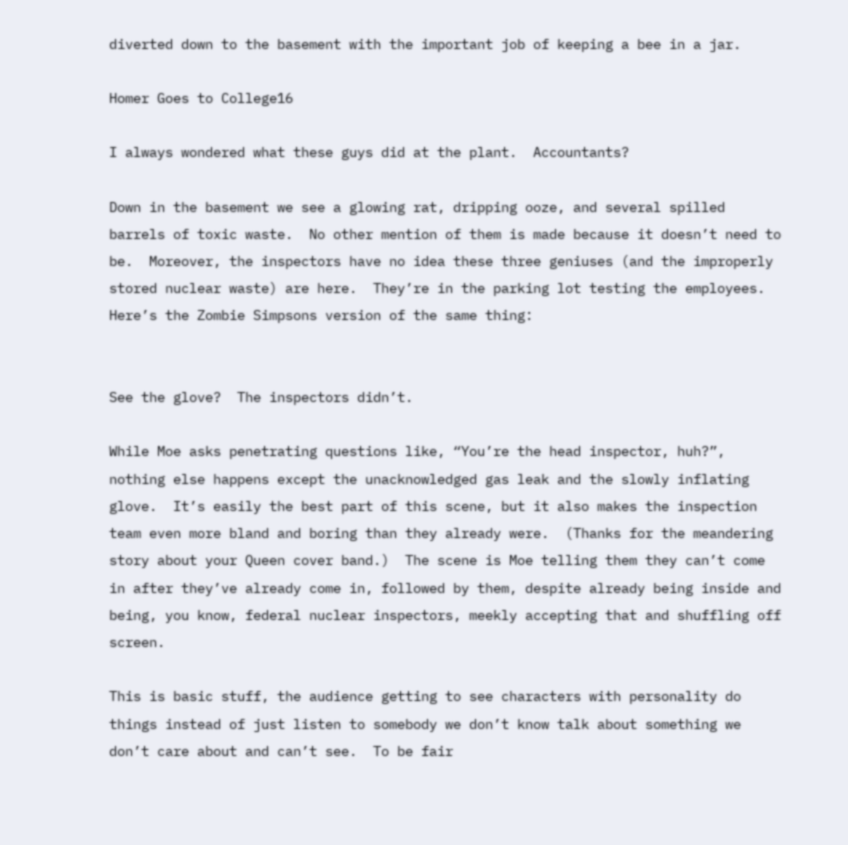diverted down to the basement with the important job of keeping a bee in a jar.

Homer Goes to College16

I always wondered what these guys did at the plant.  Accountants?

Down in the basement we see a glowing rat, dripping ooze, and several spilled barrels of toxic waste.  No other mention of them is made because it doesn’t need to be.  Moreover, the inspectors have no idea these three geniuses (and the improperly stored nuclear waste) are here.  They’re in the parking lot testing the employees.  Here’s the Zombie Simpsons version of the same thing:


See the glove?  The inspectors didn’t.

While Moe asks penetrating questions like, “You’re the head inspector, huh?”, nothing else happens except the unacknowledged gas leak and the slowly inflating glove.  It’s easily the best part of this scene, but it also makes the inspection team even more bland and boring than they already were.  (Thanks for the meandering story about your Queen cover band.)  The scene is Moe telling them they can’t come in after they’ve already come in, followed by them, despite already being inside and being, you know, federal nuclear inspectors, meekly accepting that and shuffling off screen.

This is basic stuff, the audience getting to see characters with personality do things instead of just listen to somebody we don’t know talk about something we don’t care about and can’t see.  To be fair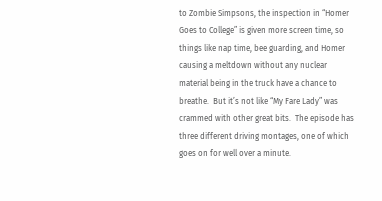to Zombie Simpsons, the inspection in “Homer Goes to College” is given more screen time, so things like nap time, bee guarding, and Homer causing a meltdown without any nuclear material being in the truck have a chance to breathe.  But it’s not like “My Fare Lady” was crammed with other great bits.  The episode has three different driving montages, one of which goes on for well over a minute.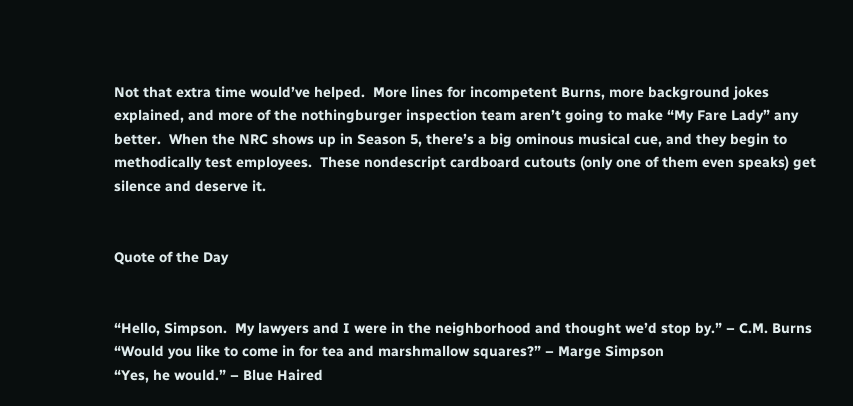Not that extra time would’ve helped.  More lines for incompetent Burns, more background jokes explained, and more of the nothingburger inspection team aren’t going to make “My Fare Lady” any better.  When the NRC shows up in Season 5, there’s a big ominous musical cue, and they begin to methodically test employees.  These nondescript cardboard cutouts (only one of them even speaks) get silence and deserve it.


Quote of the Day


“Hello, Simpson.  My lawyers and I were in the neighborhood and thought we’d stop by.” – C.M. Burns
“Would you like to come in for tea and marshmallow squares?” – Marge Simpson
“Yes, he would.” – Blue Haired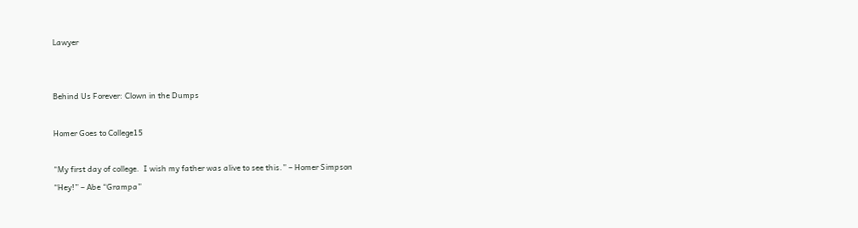Lawyer


Behind Us Forever: Clown in the Dumps

Homer Goes to College15

“My first day of college.  I wish my father was alive to see this.” – Homer Simpson
“Hey!” – Abe “Grampa”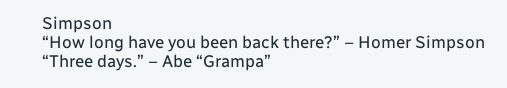Simpson
“How long have you been back there?” – Homer Simpson
“Three days.” – Abe “Grampa”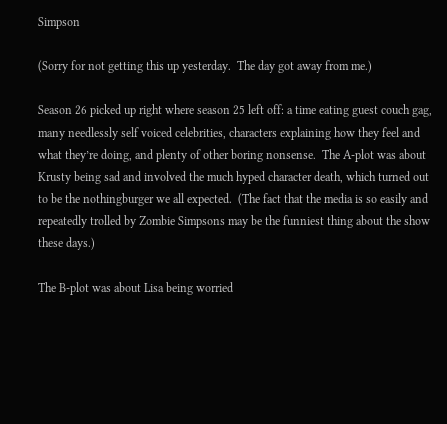Simpson

(Sorry for not getting this up yesterday.  The day got away from me.)

Season 26 picked up right where season 25 left off: a time eating guest couch gag, many needlessly self voiced celebrities, characters explaining how they feel and what they’re doing, and plenty of other boring nonsense.  The A-plot was about Krusty being sad and involved the much hyped character death, which turned out to be the nothingburger we all expected.  (The fact that the media is so easily and repeatedly trolled by Zombie Simpsons may be the funniest thing about the show these days.)

The B-plot was about Lisa being worried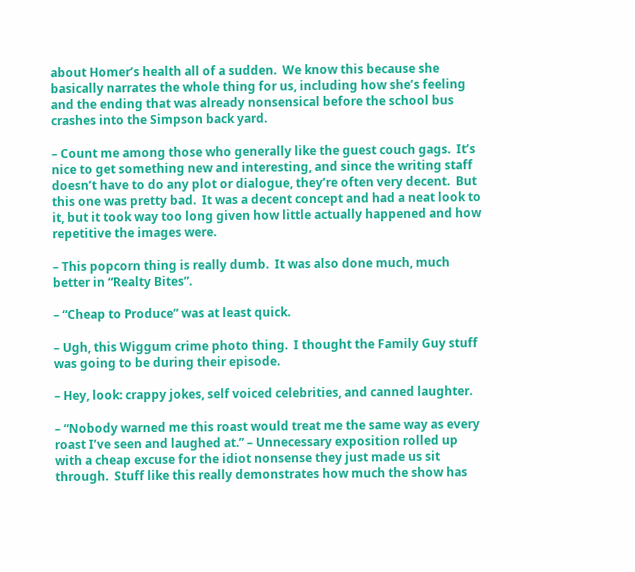about Homer’s health all of a sudden.  We know this because she basically narrates the whole thing for us, including how she’s feeling and the ending that was already nonsensical before the school bus crashes into the Simpson back yard.

– Count me among those who generally like the guest couch gags.  It’s nice to get something new and interesting, and since the writing staff doesn’t have to do any plot or dialogue, they’re often very decent.  But this one was pretty bad.  It was a decent concept and had a neat look to it, but it took way too long given how little actually happened and how repetitive the images were.

– This popcorn thing is really dumb.  It was also done much, much better in “Realty Bites”.

– “Cheap to Produce” was at least quick.

– Ugh, this Wiggum crime photo thing.  I thought the Family Guy stuff was going to be during their episode.

– Hey, look: crappy jokes, self voiced celebrities, and canned laughter.

– “Nobody warned me this roast would treat me the same way as every roast I’ve seen and laughed at.” – Unnecessary exposition rolled up with a cheap excuse for the idiot nonsense they just made us sit through.  Stuff like this really demonstrates how much the show has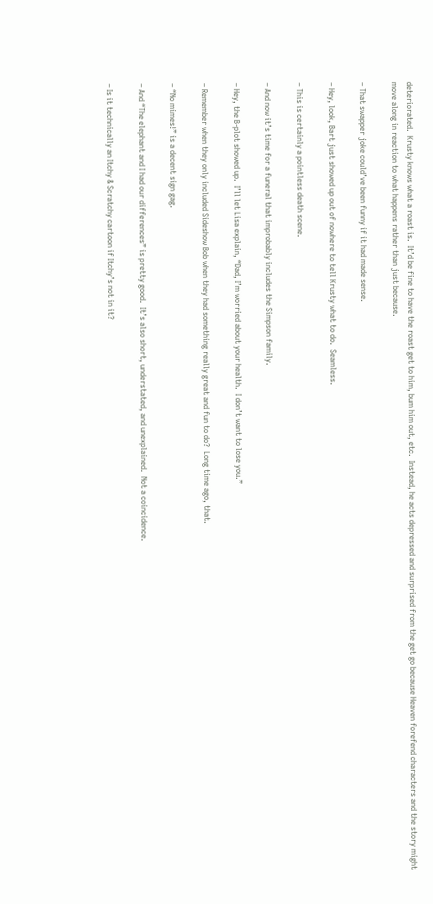deteriorated.  Krusty knows what a roast is.  It’d be fine to have the roast get to him, bum him out, etc.  Instead, he acts depressed and surprised from the get go because Heaven forefend characters and the story might move along in reaction to what happens rather than just because.

– That swapper joke could’ve been funny if it had made sense.

– Hey, look, Bart just showed up out of nowhere to tell Krusty what to do.  Seamless.

– This is certainly a pointless death scene.

– And now it’s time for a funeral that improbably includes the Simpson family.

– Hey, the B-plot showed up.  I’ll let Lisa explain, “Dad, I’m worried about your health.  I don’t want to lose you.”

– Remember when they only included Sideshow Bob when they had something really great and fun to do?  Long time ago, that.

– “No mimes!” is a decent sign gag.

– And “The elephant and I had our differences” is pretty good.  It’s also short, understated, and unexplained.  Not a coincidence.

– Is it technically an Itchy & Scratchy cartoon if Itchy’s not in it?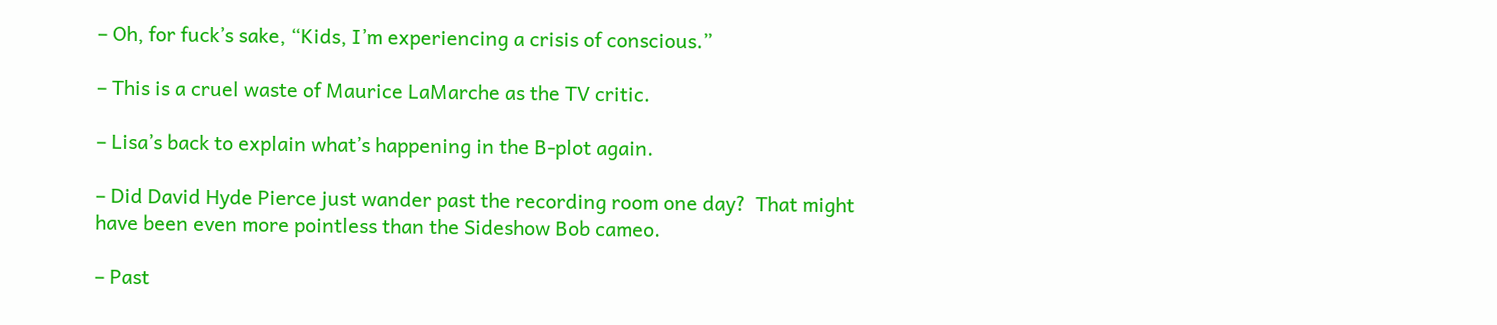– Oh, for fuck’s sake, “Kids, I’m experiencing a crisis of conscious.”

– This is a cruel waste of Maurice LaMarche as the TV critic.

– Lisa’s back to explain what’s happening in the B-plot again.

– Did David Hyde Pierce just wander past the recording room one day?  That might have been even more pointless than the Sideshow Bob cameo.

– Past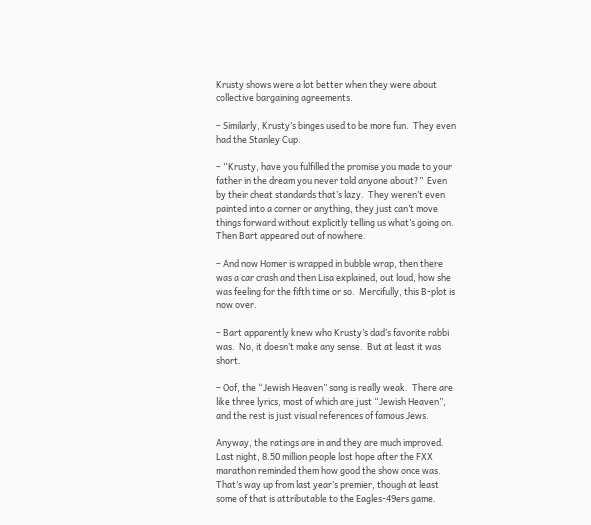Krusty shows were a lot better when they were about collective bargaining agreements.

– Similarly, Krusty’s binges used to be more fun.  They even had the Stanley Cup.

– “Krusty, have you fulfilled the promise you made to your father in the dream you never told anyone about?”  Even by their cheat standards that’s lazy.  They weren’t even painted into a corner or anything, they just can’t move things forward without explicitly telling us what’s going on.  Then Bart appeared out of nowhere.

– And now Homer is wrapped in bubble wrap, then there was a car crash and then Lisa explained, out loud, how she was feeling for the fifth time or so.  Mercifully, this B-plot is now over.

– Bart apparently knew who Krusty’s dad’s favorite rabbi was.  No, it doesn’t make any sense.  But at least it was short.

– Oof, the “Jewish Heaven” song is really weak.  There are like three lyrics, most of which are just “Jewish Heaven”, and the rest is just visual references of famous Jews.

Anyway, the ratings are in and they are much improved.  Last night, 8.50 million people lost hope after the FXX marathon reminded them how good the show once was.  That’s way up from last year’s premier, though at least some of that is attributable to the Eagles-49ers game.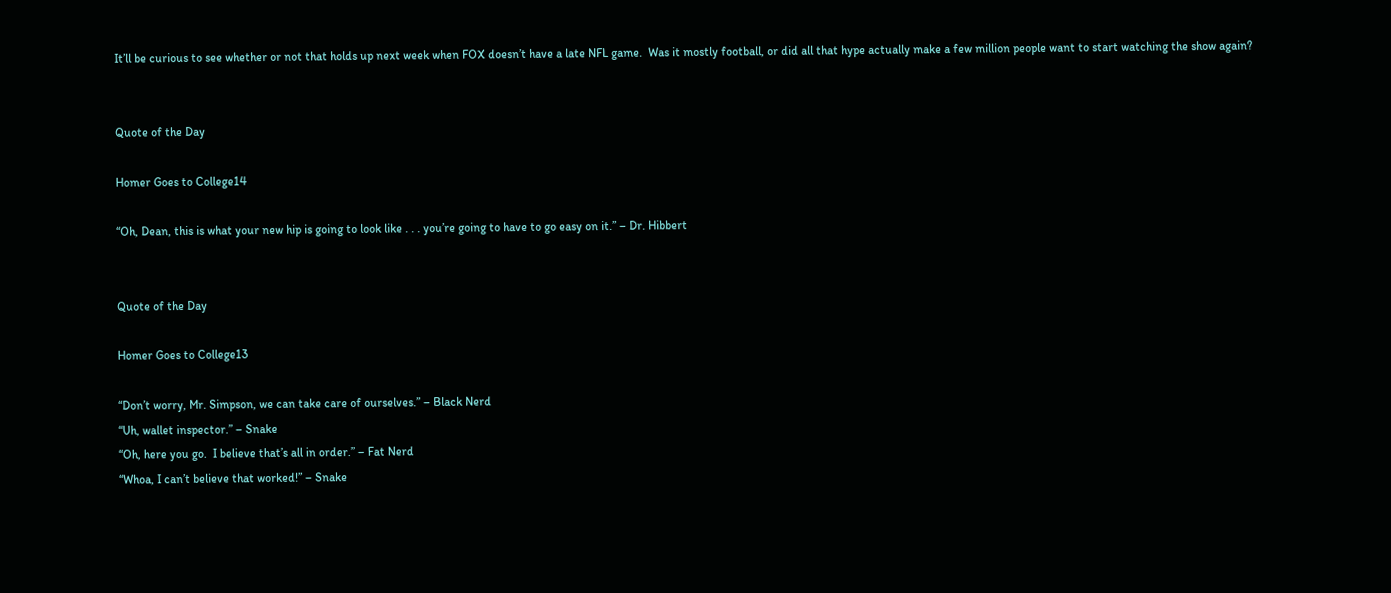It’ll be curious to see whether or not that holds up next week when FOX doesn’t have a late NFL game.  Was it mostly football, or did all that hype actually make a few million people want to start watching the show again?


Quote of the Day

Homer Goes to College14

“Oh, Dean, this is what your new hip is going to look like . . . you’re going to have to go easy on it.” – Dr. Hibbert


Quote of the Day

Homer Goes to College13

“Don’t worry, Mr. Simpson, we can take care of ourselves.” – Black Nerd
“Uh, wallet inspector.” – Snake
“Oh, here you go.  I believe that’s all in order.” – Fat Nerd
“Whoa, I can’t believe that worked!” – Snake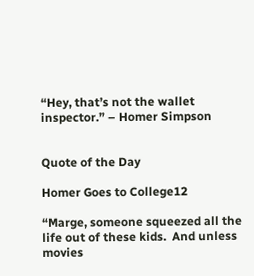“Hey, that’s not the wallet inspector.” – Homer Simpson


Quote of the Day

Homer Goes to College12

“Marge, someone squeezed all the life out of these kids.  And unless movies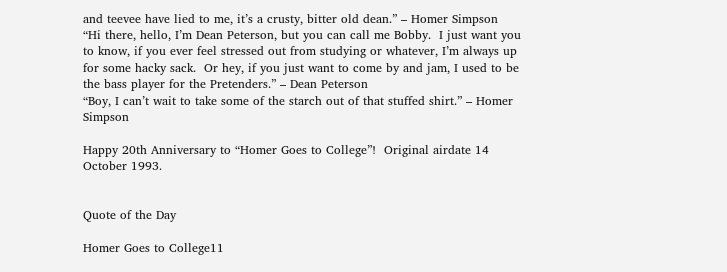and teevee have lied to me, it’s a crusty, bitter old dean.” – Homer Simpson
“Hi there, hello, I’m Dean Peterson, but you can call me Bobby.  I just want you to know, if you ever feel stressed out from studying or whatever, I’m always up for some hacky sack.  Or hey, if you just want to come by and jam, I used to be the bass player for the Pretenders.” – Dean Peterson
“Boy, I can’t wait to take some of the starch out of that stuffed shirt.” – Homer Simpson

Happy 20th Anniversary to “Homer Goes to College”!  Original airdate 14 October 1993.


Quote of the Day

Homer Goes to College11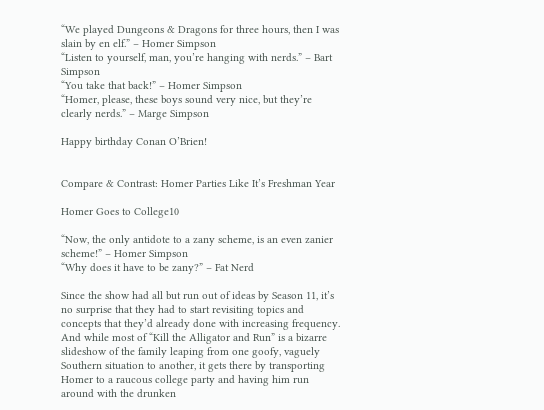“We played Dungeons & Dragons for three hours, then I was slain by en elf.” – Homer Simpson
“Listen to yourself, man, you’re hanging with nerds.” – Bart Simpson
“You take that back!” – Homer Simpson
“Homer, please, these boys sound very nice, but they’re clearly nerds.” – Marge Simpson

Happy birthday Conan O’Brien!


Compare & Contrast: Homer Parties Like It’s Freshman Year

Homer Goes to College10

“Now, the only antidote to a zany scheme, is an even zanier scheme!” – Homer Simpson
“Why does it have to be zany?” – Fat Nerd

Since the show had all but run out of ideas by Season 11, it’s no surprise that they had to start revisiting topics and concepts that they’d already done with increasing frequency.  And while most of “Kill the Alligator and Run” is a bizarre slideshow of the family leaping from one goofy, vaguely Southern situation to another, it gets there by transporting Homer to a raucous college party and having him run around with the drunken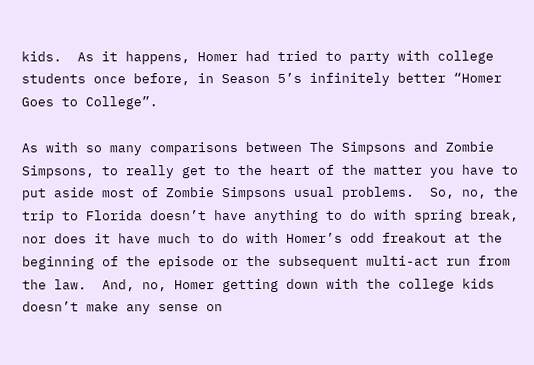kids.  As it happens, Homer had tried to party with college students once before, in Season 5’s infinitely better “Homer Goes to College”.

As with so many comparisons between The Simpsons and Zombie Simpsons, to really get to the heart of the matter you have to put aside most of Zombie Simpsons usual problems.  So, no, the trip to Florida doesn’t have anything to do with spring break, nor does it have much to do with Homer’s odd freakout at the beginning of the episode or the subsequent multi-act run from the law.  And, no, Homer getting down with the college kids doesn’t make any sense on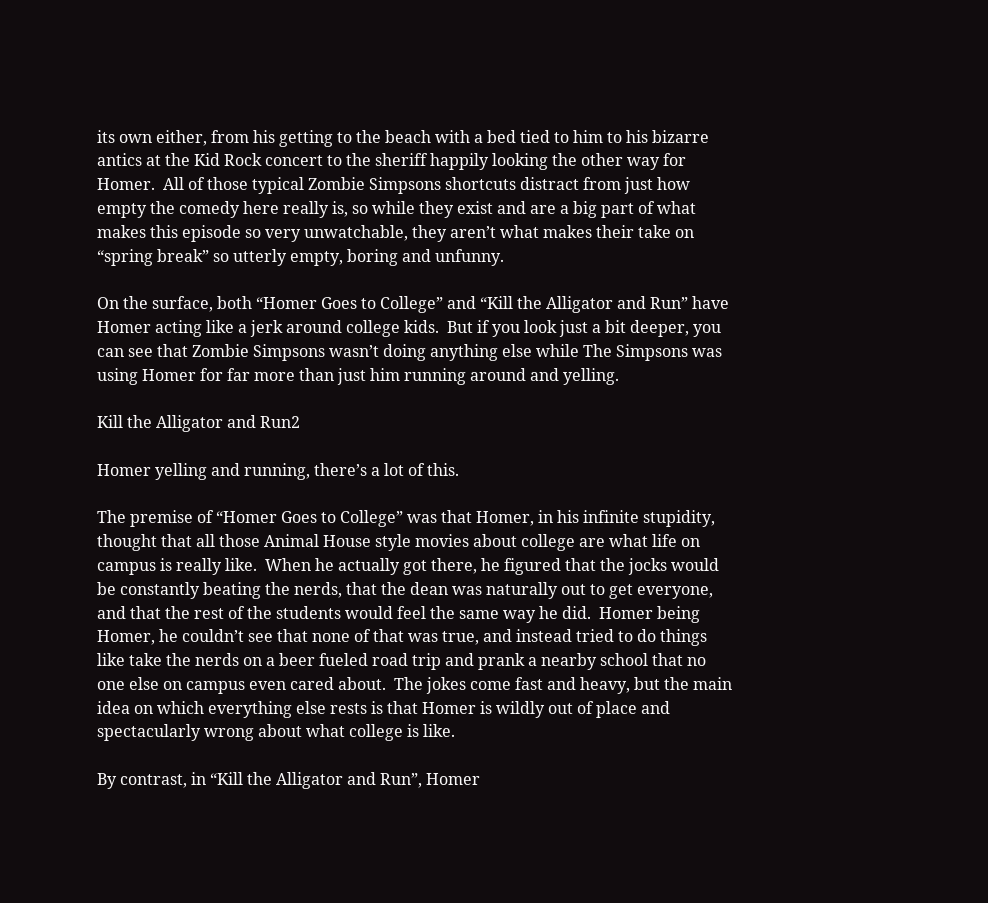its own either, from his getting to the beach with a bed tied to him to his bizarre antics at the Kid Rock concert to the sheriff happily looking the other way for Homer.  All of those typical Zombie Simpsons shortcuts distract from just how empty the comedy here really is, so while they exist and are a big part of what makes this episode so very unwatchable, they aren’t what makes their take on “spring break” so utterly empty, boring and unfunny.

On the surface, both “Homer Goes to College” and “Kill the Alligator and Run” have Homer acting like a jerk around college kids.  But if you look just a bit deeper, you can see that Zombie Simpsons wasn’t doing anything else while The Simpsons was using Homer for far more than just him running around and yelling.

Kill the Alligator and Run2

Homer yelling and running, there’s a lot of this.

The premise of “Homer Goes to College” was that Homer, in his infinite stupidity, thought that all those Animal House style movies about college are what life on campus is really like.  When he actually got there, he figured that the jocks would be constantly beating the nerds, that the dean was naturally out to get everyone, and that the rest of the students would feel the same way he did.  Homer being Homer, he couldn’t see that none of that was true, and instead tried to do things like take the nerds on a beer fueled road trip and prank a nearby school that no one else on campus even cared about.  The jokes come fast and heavy, but the main idea on which everything else rests is that Homer is wildly out of place and spectacularly wrong about what college is like.

By contrast, in “Kill the Alligator and Run”, Homer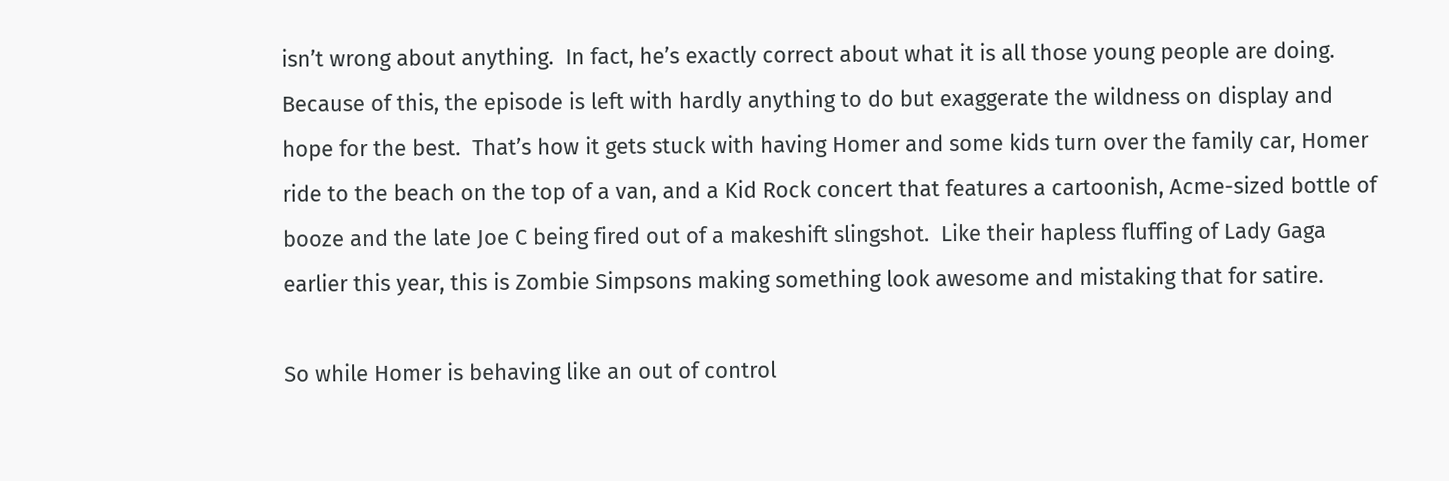isn’t wrong about anything.  In fact, he’s exactly correct about what it is all those young people are doing.  Because of this, the episode is left with hardly anything to do but exaggerate the wildness on display and hope for the best.  That’s how it gets stuck with having Homer and some kids turn over the family car, Homer ride to the beach on the top of a van, and a Kid Rock concert that features a cartoonish, Acme-sized bottle of booze and the late Joe C being fired out of a makeshift slingshot.  Like their hapless fluffing of Lady Gaga earlier this year, this is Zombie Simpsons making something look awesome and mistaking that for satire.

So while Homer is behaving like an out of control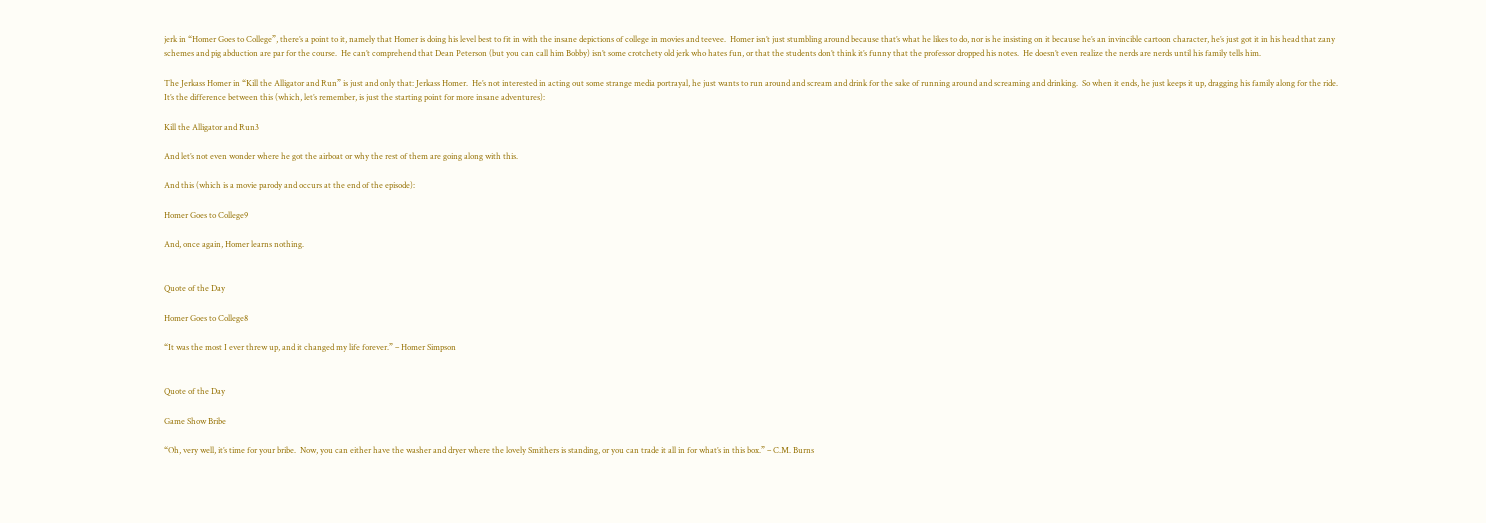jerk in “Homer Goes to College”, there’s a point to it, namely that Homer is doing his level best to fit in with the insane depictions of college in movies and teevee.  Homer isn’t just stumbling around because that’s what he likes to do, nor is he insisting on it because he’s an invincible cartoon character, he’s just got it in his head that zany schemes and pig abduction are par for the course.  He can’t comprehend that Dean Peterson (but you can call him Bobby) isn’t some crotchety old jerk who hates fun, or that the students don’t think it’s funny that the professor dropped his notes.  He doesn’t even realize the nerds are nerds until his family tells him.

The Jerkass Homer in “Kill the Alligator and Run” is just and only that: Jerkass Homer.  He’s not interested in acting out some strange media portrayal, he just wants to run around and scream and drink for the sake of running around and screaming and drinking.  So when it ends, he just keeps it up, dragging his family along for the ride.  It’s the difference between this (which, let’s remember, is just the starting point for more insane adventures):

Kill the Alligator and Run3

And let’s not even wonder where he got the airboat or why the rest of them are going along with this.

And this (which is a movie parody and occurs at the end of the episode):

Homer Goes to College9

And, once again, Homer learns nothing.


Quote of the Day

Homer Goes to College8

“It was the most I ever threw up, and it changed my life forever.” – Homer Simpson


Quote of the Day

Game Show Bribe

“Oh, very well, it’s time for your bribe.  Now, you can either have the washer and dryer where the lovely Smithers is standing, or you can trade it all in for what’s in this box.” – C.M. Burns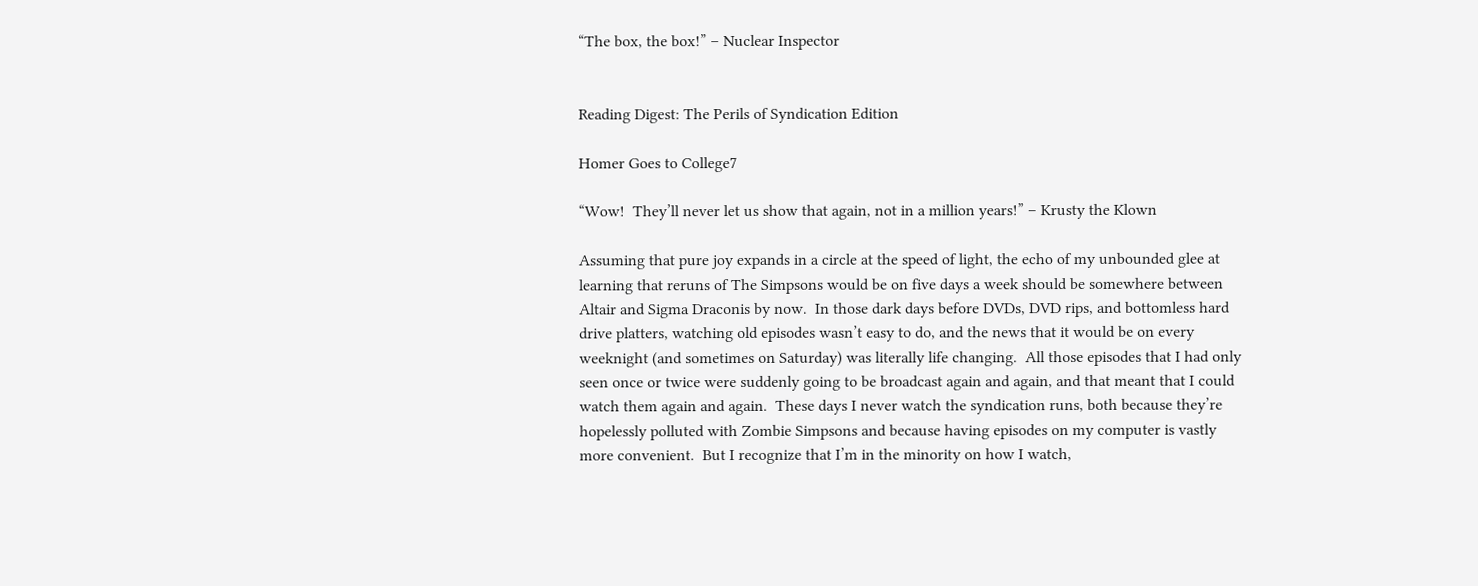“The box, the box!” – Nuclear Inspector


Reading Digest: The Perils of Syndication Edition

Homer Goes to College7

“Wow!  They’ll never let us show that again, not in a million years!” – Krusty the Klown

Assuming that pure joy expands in a circle at the speed of light, the echo of my unbounded glee at learning that reruns of The Simpsons would be on five days a week should be somewhere between Altair and Sigma Draconis by now.  In those dark days before DVDs, DVD rips, and bottomless hard drive platters, watching old episodes wasn’t easy to do, and the news that it would be on every weeknight (and sometimes on Saturday) was literally life changing.  All those episodes that I had only seen once or twice were suddenly going to be broadcast again and again, and that meant that I could watch them again and again.  These days I never watch the syndication runs, both because they’re hopelessly polluted with Zombie Simpsons and because having episodes on my computer is vastly more convenient.  But I recognize that I’m in the minority on how I watch,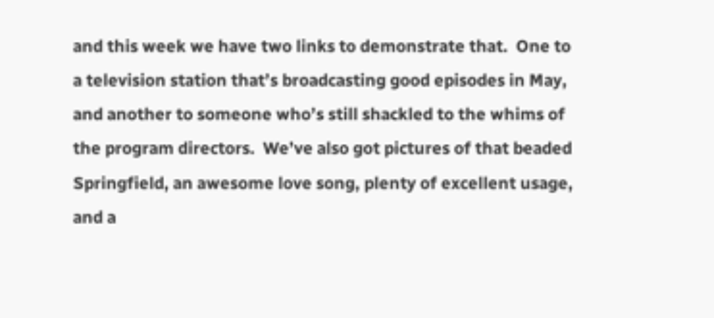and this week we have two links to demonstrate that.  One to a television station that’s broadcasting good episodes in May, and another to someone who’s still shackled to the whims of the program directors.  We’ve also got pictures of that beaded Springfield, an awesome love song, plenty of excellent usage, and a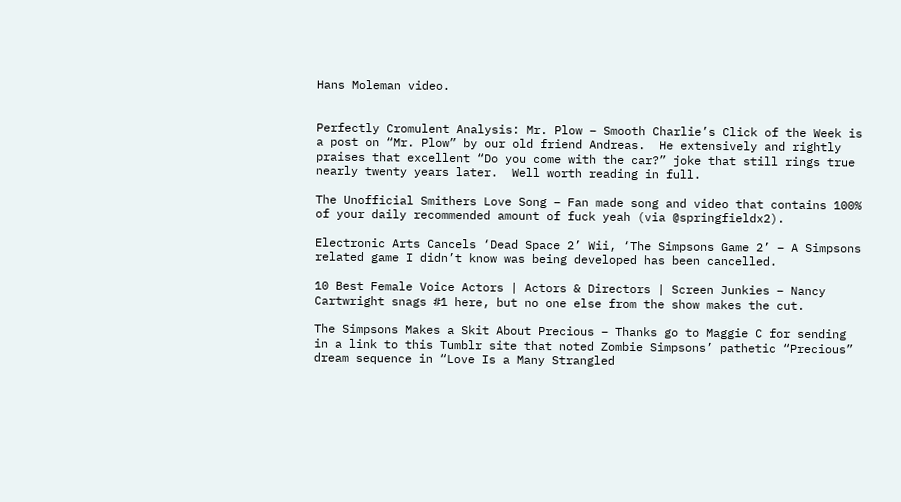Hans Moleman video.


Perfectly Cromulent Analysis: Mr. Plow – Smooth Charlie’s Click of the Week is a post on “Mr. Plow” by our old friend Andreas.  He extensively and rightly praises that excellent “Do you come with the car?” joke that still rings true nearly twenty years later.  Well worth reading in full.

The Unofficial Smithers Love Song – Fan made song and video that contains 100% of your daily recommended amount of fuck yeah (via @springfieldx2).

Electronic Arts Cancels ‘Dead Space 2’ Wii, ‘The Simpsons Game 2’ – A Simpsons related game I didn’t know was being developed has been cancelled.

10 Best Female Voice Actors | Actors & Directors | Screen Junkies – Nancy Cartwright snags #1 here, but no one else from the show makes the cut.

The Simpsons Makes a Skit About Precious – Thanks go to Maggie C for sending in a link to this Tumblr site that noted Zombie Simpsons’ pathetic “Precious” dream sequence in “Love Is a Many Strangled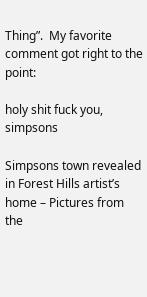Thing”.  My favorite comment got right to the point:

holy shit fuck you, simpsons

Simpsons town revealed in Forest Hills artist’s home – Pictures from the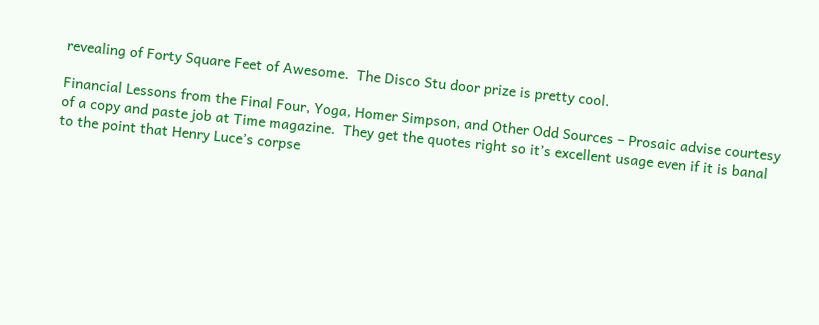revealing of Forty Square Feet of Awesome.  The Disco Stu door prize is pretty cool.

Financial Lessons from the Final Four, Yoga, Homer Simpson, and Other Odd Sources – Prosaic advise courtesy of a copy and paste job at Time magazine.  They get the quotes right so it’s excellent usage even if it is banal to the point that Henry Luce’s corpse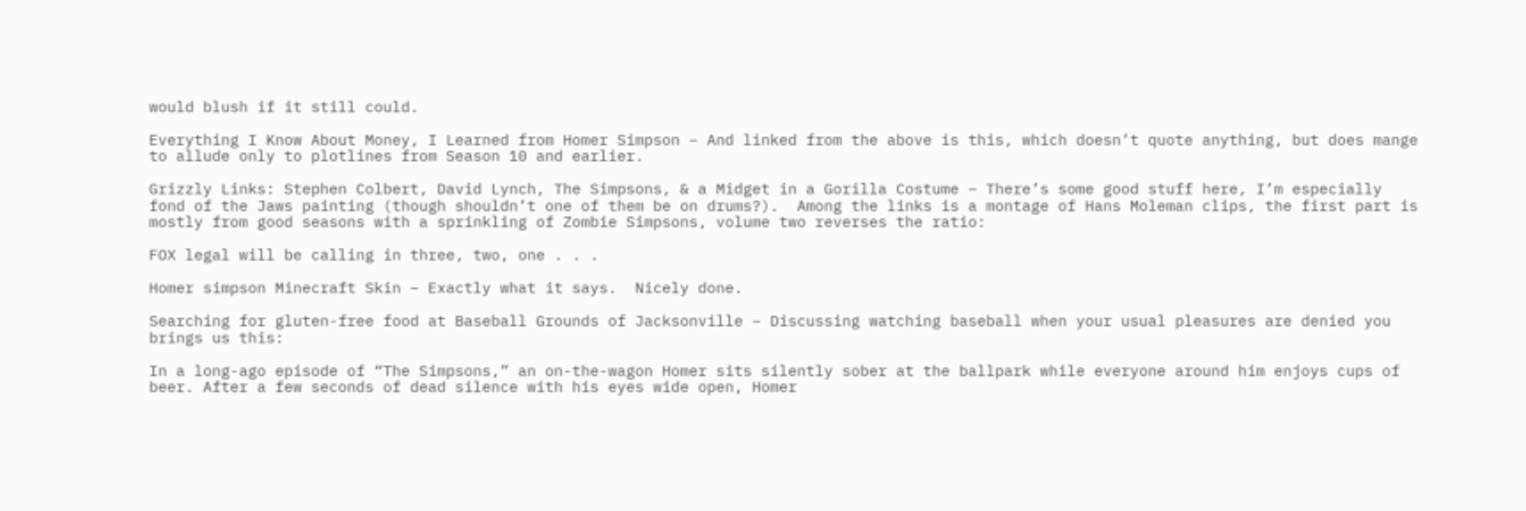would blush if it still could.

Everything I Know About Money, I Learned from Homer Simpson – And linked from the above is this, which doesn’t quote anything, but does mange to allude only to plotlines from Season 10 and earlier.

Grizzly Links: Stephen Colbert, David Lynch, The Simpsons, & a Midget in a Gorilla Costume – There’s some good stuff here, I’m especially fond of the Jaws painting (though shouldn’t one of them be on drums?).  Among the links is a montage of Hans Moleman clips, the first part is mostly from good seasons with a sprinkling of Zombie Simpsons, volume two reverses the ratio:

FOX legal will be calling in three, two, one . . .

Homer simpson Minecraft Skin – Exactly what it says.  Nicely done.

Searching for gluten-free food at Baseball Grounds of Jacksonville – Discussing watching baseball when your usual pleasures are denied you brings us this:

In a long-ago episode of “The Simpsons,” an on-the-wagon Homer sits silently sober at the ballpark while everyone around him enjoys cups of beer. After a few seconds of dead silence with his eyes wide open, Homer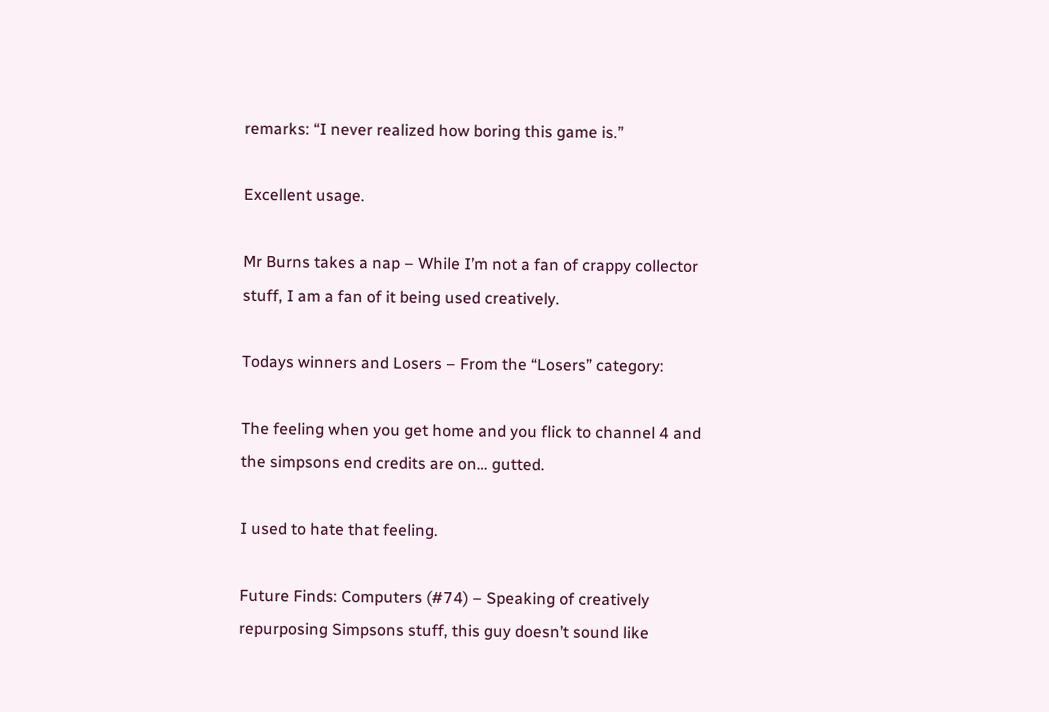remarks: “I never realized how boring this game is.”

Excellent usage.

Mr Burns takes a nap – While I’m not a fan of crappy collector stuff, I am a fan of it being used creatively.

Todays winners and Losers – From the “Losers” category:

The feeling when you get home and you flick to channel 4 and the simpsons end credits are on… gutted.

I used to hate that feeling.

Future Finds: Computers (#74) – Speaking of creatively repurposing Simpsons stuff, this guy doesn’t sound like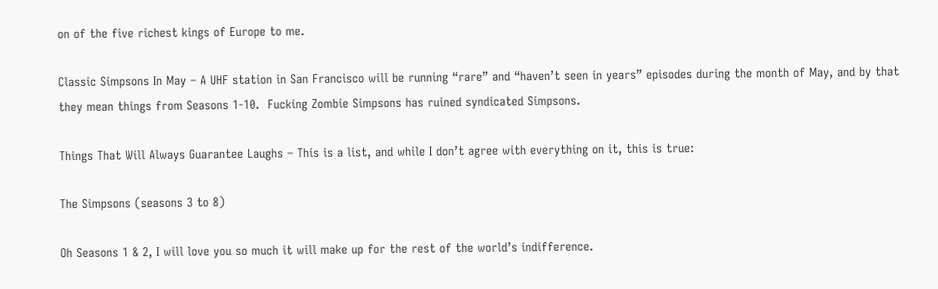on of the five richest kings of Europe to me.

Classic Simpsons In May – A UHF station in San Francisco will be running “rare” and “haven’t seen in years” episodes during the month of May, and by that they mean things from Seasons 1-10.  Fucking Zombie Simpsons has ruined syndicated Simpsons.

Things That Will Always Guarantee Laughs – This is a list, and while I don’t agree with everything on it, this is true:

The Simpsons (seasons 3 to 8)

Oh Seasons 1 & 2, I will love you so much it will make up for the rest of the world’s indifference.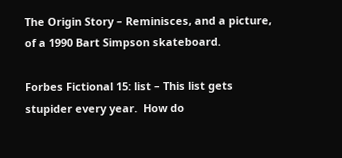The Origin Story – Reminisces, and a picture, of a 1990 Bart Simpson skateboard.

Forbes Fictional 15: list – This list gets stupider every year.  How do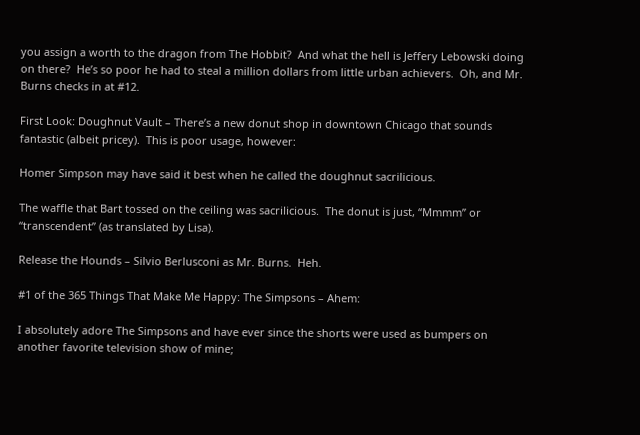you assign a worth to the dragon from The Hobbit?  And what the hell is Jeffery Lebowski doing on there?  He’s so poor he had to steal a million dollars from little urban achievers.  Oh, and Mr. Burns checks in at #12.

First Look: Doughnut Vault – There’s a new donut shop in downtown Chicago that sounds fantastic (albeit pricey).  This is poor usage, however:

Homer Simpson may have said it best when he called the doughnut sacrilicious.

The waffle that Bart tossed on the ceiling was sacrilicious.  The donut is just, “Mmmm” or “transcendent” (as translated by Lisa).

Release the Hounds – Silvio Berlusconi as Mr. Burns.  Heh.

#1 of the 365 Things That Make Me Happy: The Simpsons – Ahem:

I absolutely adore The Simpsons and have ever since the shorts were used as bumpers on another favorite television show of mine;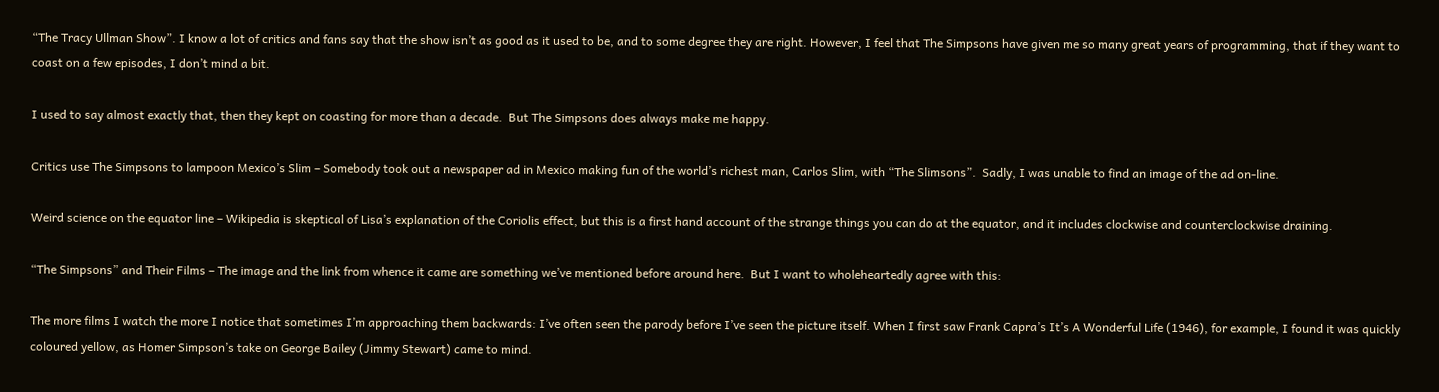“The Tracy Ullman Show”. I know a lot of critics and fans say that the show isn’t as good as it used to be, and to some degree they are right. However, I feel that The Simpsons have given me so many great years of programming, that if they want to coast on a few episodes, I don’t mind a bit.

I used to say almost exactly that, then they kept on coasting for more than a decade.  But The Simpsons does always make me happy.

Critics use The Simpsons to lampoon Mexico’s Slim – Somebody took out a newspaper ad in Mexico making fun of the world’s richest man, Carlos Slim, with “The Slimsons”.  Sadly, I was unable to find an image of the ad on-line.

Weird science on the equator line – Wikipedia is skeptical of Lisa’s explanation of the Coriolis effect, but this is a first hand account of the strange things you can do at the equator, and it includes clockwise and counterclockwise draining.

“The Simpsons” and Their Films – The image and the link from whence it came are something we’ve mentioned before around here.  But I want to wholeheartedly agree with this:

The more films I watch the more I notice that sometimes I’m approaching them backwards: I’ve often seen the parody before I’ve seen the picture itself. When I first saw Frank Capra’s It’s A Wonderful Life (1946), for example, I found it was quickly coloured yellow, as Homer Simpson’s take on George Bailey (Jimmy Stewart) came to mind.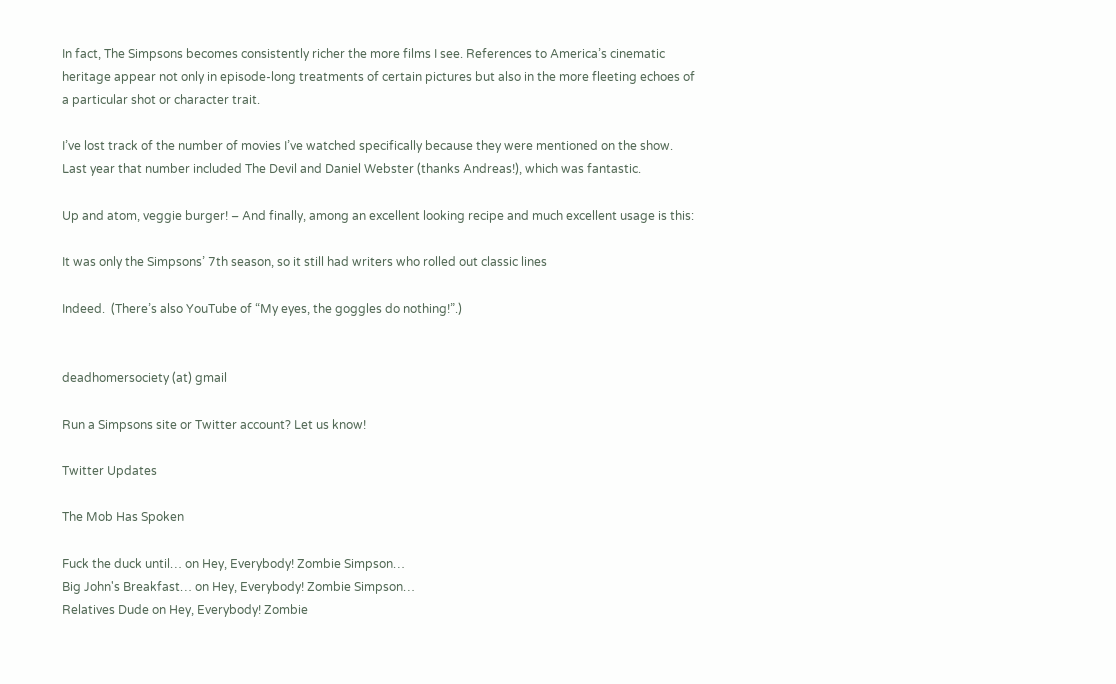In fact, The Simpsons becomes consistently richer the more films I see. References to America’s cinematic heritage appear not only in episode-long treatments of certain pictures but also in the more fleeting echoes of a particular shot or character trait.

I’ve lost track of the number of movies I’ve watched specifically because they were mentioned on the show.  Last year that number included The Devil and Daniel Webster (thanks Andreas!), which was fantastic.

Up and atom, veggie burger! – And finally, among an excellent looking recipe and much excellent usage is this:

It was only the Simpsons’ 7th season, so it still had writers who rolled out classic lines

Indeed.  (There’s also YouTube of “My eyes, the goggles do nothing!”.)


deadhomersociety (at) gmail

Run a Simpsons site or Twitter account? Let us know!

Twitter Updates

The Mob Has Spoken

Fuck the duck until… on Hey, Everybody! Zombie Simpson…
Big John's Breakfast… on Hey, Everybody! Zombie Simpson…
Relatives Dude on Hey, Everybody! Zombie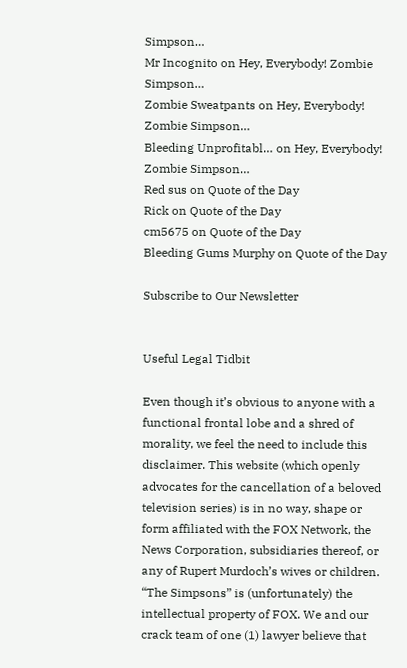Simpson…
Mr Incognito on Hey, Everybody! Zombie Simpson…
Zombie Sweatpants on Hey, Everybody! Zombie Simpson…
Bleeding Unprofitabl… on Hey, Everybody! Zombie Simpson…
Red sus on Quote of the Day
Rick on Quote of the Day
cm5675 on Quote of the Day
Bleeding Gums Murphy on Quote of the Day

Subscribe to Our Newsletter


Useful Legal Tidbit

Even though it’s obvious to anyone with a functional frontal lobe and a shred of morality, we feel the need to include this disclaimer. This website (which openly advocates for the cancellation of a beloved television series) is in no way, shape or form affiliated with the FOX Network, the News Corporation, subsidiaries thereof, or any of Rupert Murdoch’s wives or children. “The Simpsons” is (unfortunately) the intellectual property of FOX. We and our crack team of one (1) lawyer believe that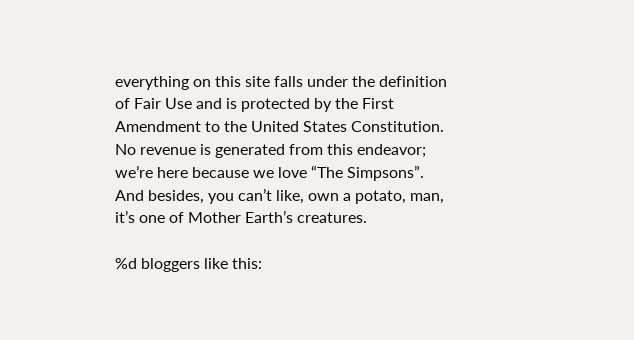everything on this site falls under the definition of Fair Use and is protected by the First Amendment to the United States Constitution. No revenue is generated from this endeavor; we’re here because we love “The Simpsons”. And besides, you can’t like, own a potato, man, it’s one of Mother Earth’s creatures.

%d bloggers like this: